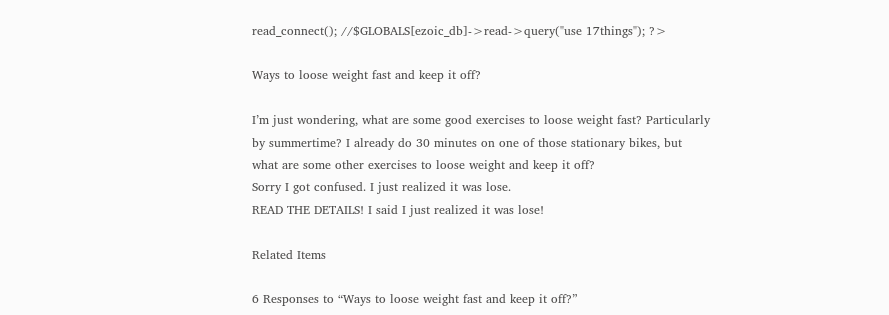read_connect(); //$GLOBALS[ezoic_db]->read->query("use 17things"); ?>

Ways to loose weight fast and keep it off?

I’m just wondering, what are some good exercises to loose weight fast? Particularly by summertime? I already do 30 minutes on one of those stationary bikes, but what are some other exercises to loose weight and keep it off?
Sorry I got confused. I just realized it was lose.
READ THE DETAILS! I said I just realized it was lose!

Related Items

6 Responses to “Ways to loose weight fast and keep it off?”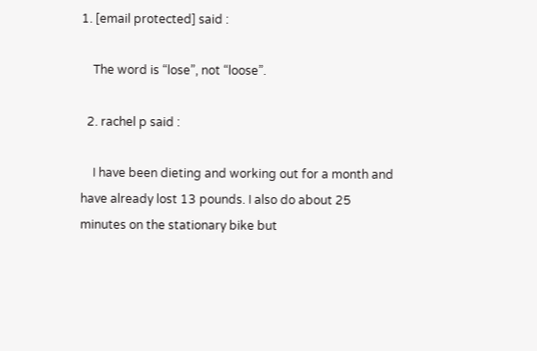1. [email protected] said :

    The word is “lose”, not “loose”.

  2. rachel p said :

    I have been dieting and working out for a month and have already lost 13 pounds. I also do about 25 minutes on the stationary bike but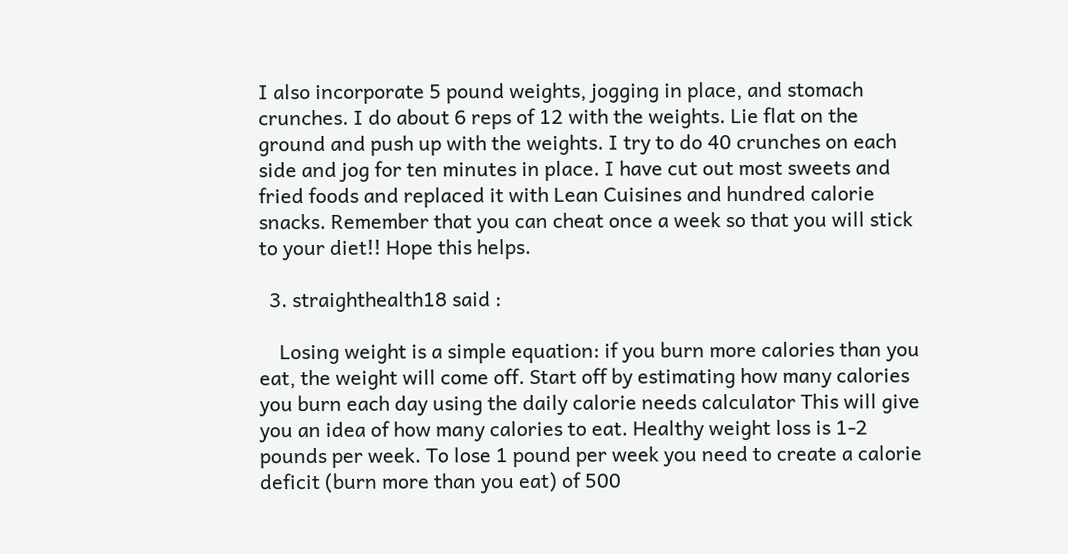I also incorporate 5 pound weights, jogging in place, and stomach crunches. I do about 6 reps of 12 with the weights. Lie flat on the ground and push up with the weights. I try to do 40 crunches on each side and jog for ten minutes in place. I have cut out most sweets and fried foods and replaced it with Lean Cuisines and hundred calorie snacks. Remember that you can cheat once a week so that you will stick to your diet!! Hope this helps.

  3. straighthealth18 said :

    Losing weight is a simple equation: if you burn more calories than you eat, the weight will come off. Start off by estimating how many calories you burn each day using the daily calorie needs calculator This will give you an idea of how many calories to eat. Healthy weight loss is 1-2 pounds per week. To lose 1 pound per week you need to create a calorie deficit (burn more than you eat) of 500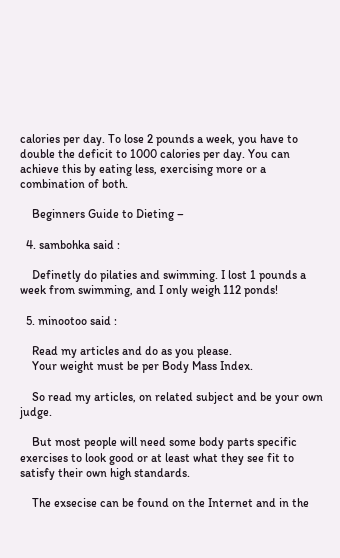calories per day. To lose 2 pounds a week, you have to double the deficit to 1000 calories per day. You can achieve this by eating less, exercising more or a combination of both.

    Beginners Guide to Dieting –

  4. sambohka said :

    Definetly do pilaties and swimming. I lost 1 pounds a week from swimming, and I only weigh 112 ponds!

  5. minootoo said :

    Read my articles and do as you please.
    Your weight must be per Body Mass Index.

    So read my articles, on related subject and be your own judge.

    But most people will need some body parts specific exercises to look good or at least what they see fit to satisfy their own high standards.

    The exsecise can be found on the Internet and in the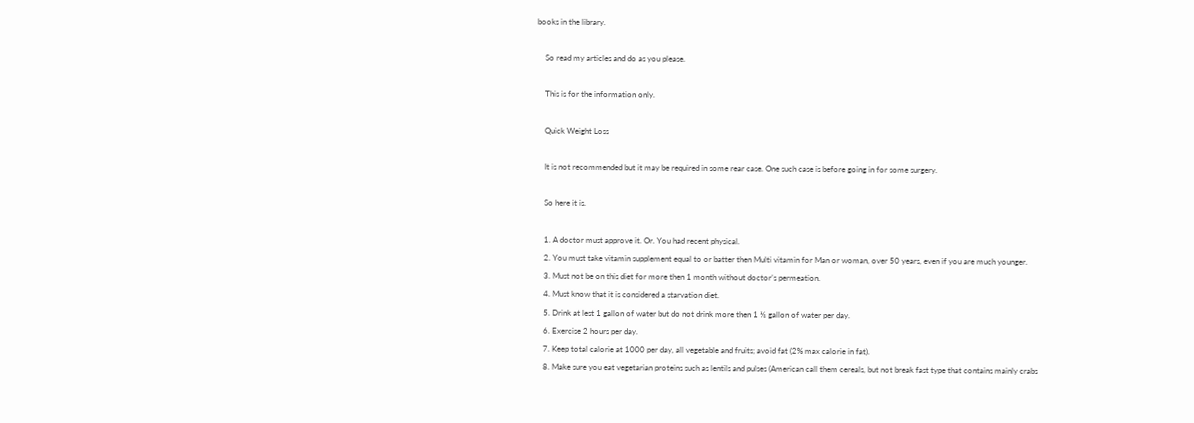books in the library.

    So read my articles and do as you please.

    This is for the information only.

    Quick Weight Loss

    It is not recommended but it may be required in some rear case. One such case is before going in for some surgery.

    So here it is.

    1. A doctor must approve it. Or. You had recent physical.
    2. You must take vitamin supplement equal to or batter then Multi vitamin for Man or woman, over 50 years, even if you are much younger.
    3. Must not be on this diet for more then 1 month without doctor’s permeation.
    4. Must know that it is considered a starvation diet.
    5. Drink at lest 1 gallon of water but do not drink more then 1 ½ gallon of water per day.
    6. Exercise 2 hours per day.
    7. Keep total calorie at 1000 per day, all vegetable and fruits; avoid fat (2% max calorie in fat).
    8. Make sure you eat vegetarian proteins such as lentils and pulses (American call them cereals, but not break fast type that contains mainly crabs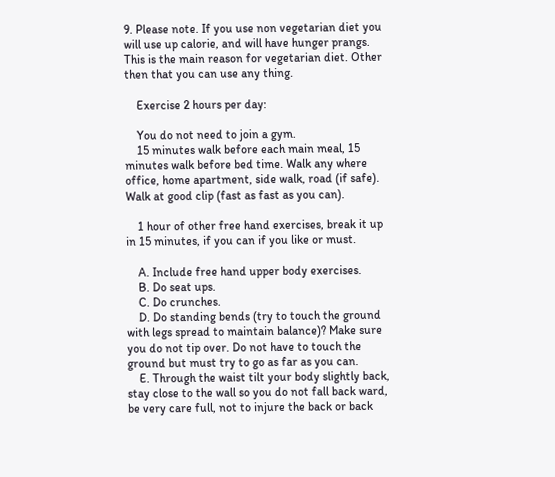9. Please note. If you use non vegetarian diet you will use up calorie, and will have hunger prangs. This is the main reason for vegetarian diet. Other then that you can use any thing.

    Exercise 2 hours per day:

    You do not need to join a gym.
    15 minutes walk before each main meal, 15 minutes walk before bed time. Walk any where office, home apartment, side walk, road (if safe). Walk at good clip (fast as fast as you can).

    1 hour of other free hand exercises, break it up in 15 minutes, if you can if you like or must.

    A. Include free hand upper body exercises.
    B. Do seat ups.
    C. Do crunches.
    D. Do standing bends (try to touch the ground with legs spread to maintain balance)? Make sure you do not tip over. Do not have to touch the ground but must try to go as far as you can.
    E. Through the waist tilt your body slightly back, stay close to the wall so you do not fall back ward, be very care full, not to injure the back or back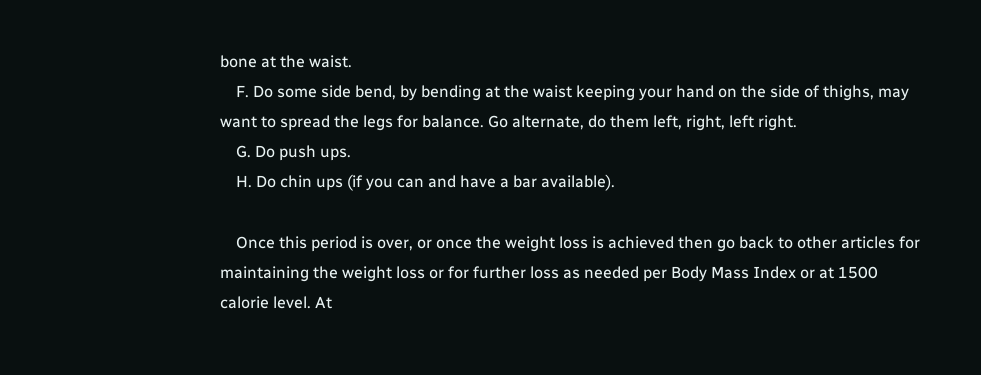bone at the waist.
    F. Do some side bend, by bending at the waist keeping your hand on the side of thighs, may want to spread the legs for balance. Go alternate, do them left, right, left right.
    G. Do push ups.
    H. Do chin ups (if you can and have a bar available).

    Once this period is over, or once the weight loss is achieved then go back to other articles for maintaining the weight loss or for further loss as needed per Body Mass Index or at 1500 calorie level. At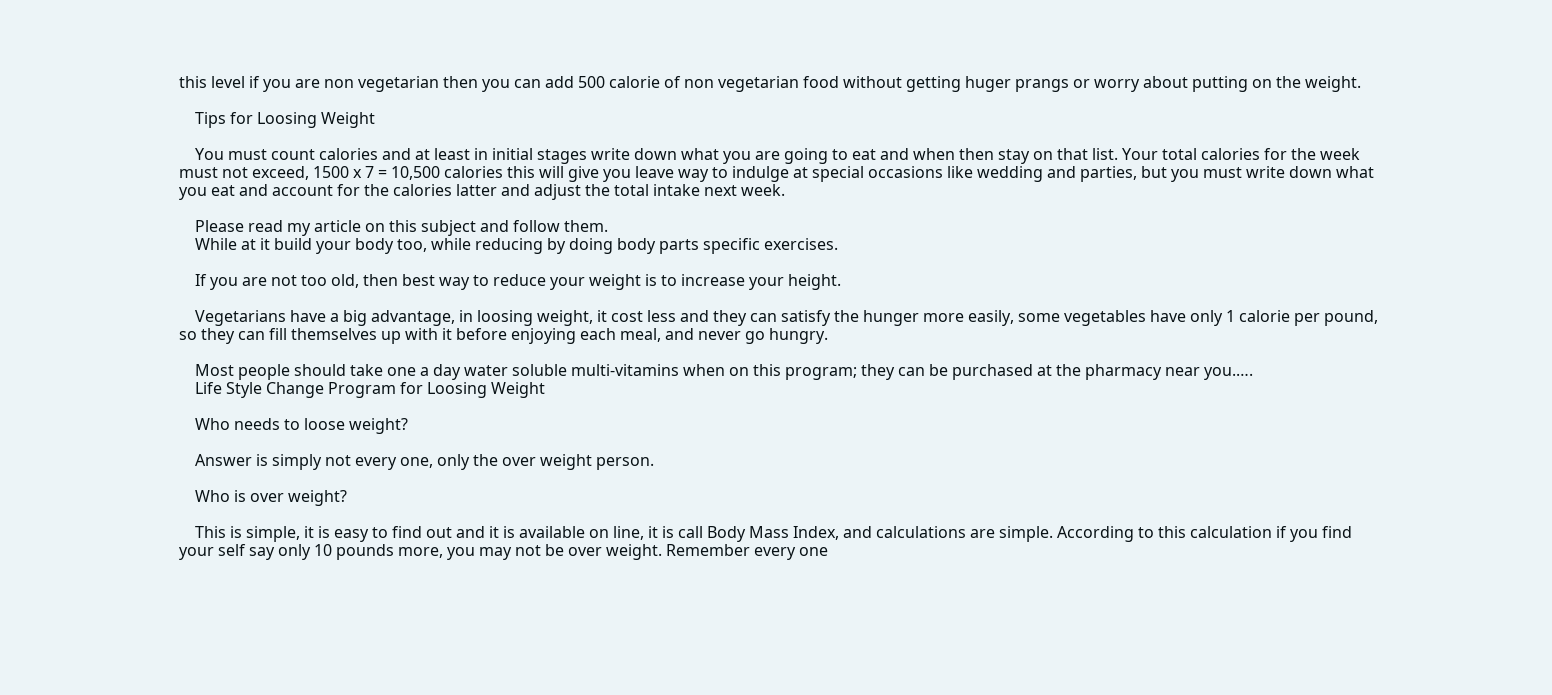this level if you are non vegetarian then you can add 500 calorie of non vegetarian food without getting huger prangs or worry about putting on the weight.

    Tips for Loosing Weight

    You must count calories and at least in initial stages write down what you are going to eat and when then stay on that list. Your total calories for the week must not exceed, 1500 x 7 = 10,500 calories this will give you leave way to indulge at special occasions like wedding and parties, but you must write down what you eat and account for the calories latter and adjust the total intake next week.

    Please read my article on this subject and follow them.
    While at it build your body too, while reducing by doing body parts specific exercises.

    If you are not too old, then best way to reduce your weight is to increase your height.

    Vegetarians have a big advantage, in loosing weight, it cost less and they can satisfy the hunger more easily, some vegetables have only 1 calorie per pound, so they can fill themselves up with it before enjoying each meal, and never go hungry.

    Most people should take one a day water soluble multi-vitamins when on this program; they can be purchased at the pharmacy near you.….
    Life Style Change Program for Loosing Weight

    Who needs to loose weight?

    Answer is simply not every one, only the over weight person.

    Who is over weight?

    This is simple, it is easy to find out and it is available on line, it is call Body Mass Index, and calculations are simple. According to this calculation if you find your self say only 10 pounds more, you may not be over weight. Remember every one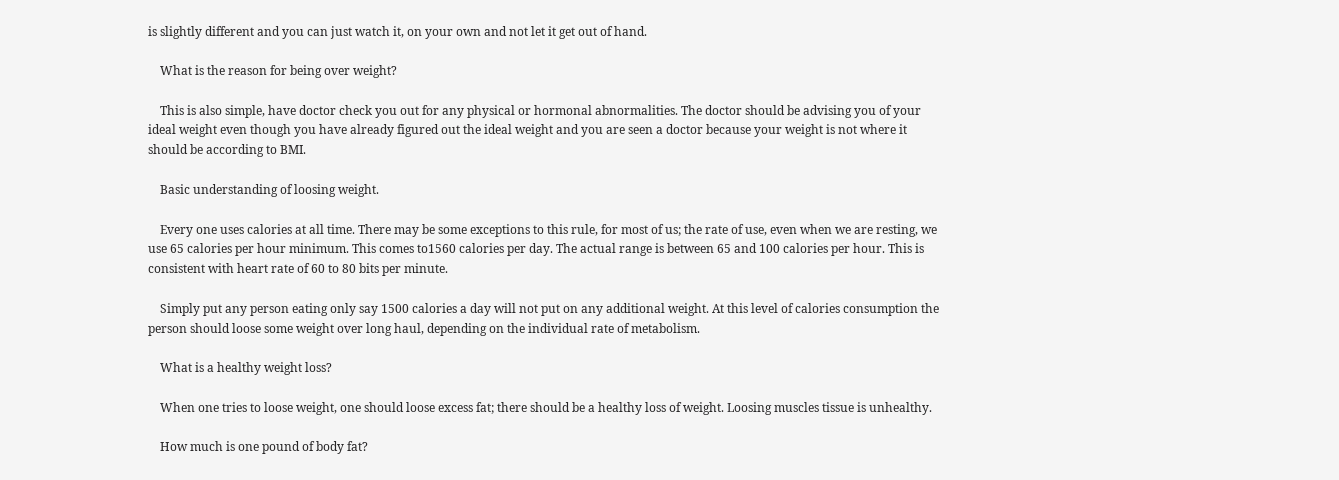is slightly different and you can just watch it, on your own and not let it get out of hand.

    What is the reason for being over weight?

    This is also simple, have doctor check you out for any physical or hormonal abnormalities. The doctor should be advising you of your ideal weight even though you have already figured out the ideal weight and you are seen a doctor because your weight is not where it should be according to BMI.

    Basic understanding of loosing weight.

    Every one uses calories at all time. There may be some exceptions to this rule, for most of us; the rate of use, even when we are resting, we use 65 calories per hour minimum. This comes to1560 calories per day. The actual range is between 65 and 100 calories per hour. This is consistent with heart rate of 60 to 80 bits per minute.

    Simply put any person eating only say 1500 calories a day will not put on any additional weight. At this level of calories consumption the person should loose some weight over long haul, depending on the individual rate of metabolism.

    What is a healthy weight loss?

    When one tries to loose weight, one should loose excess fat; there should be a healthy loss of weight. Loosing muscles tissue is unhealthy.

    How much is one pound of body fat?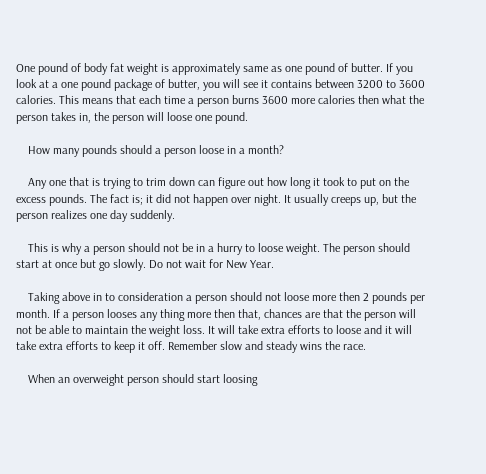One pound of body fat weight is approximately same as one pound of butter. If you look at a one pound package of butter, you will see it contains between 3200 to 3600 calories. This means that each time a person burns 3600 more calories then what the person takes in, the person will loose one pound.

    How many pounds should a person loose in a month?

    Any one that is trying to trim down can figure out how long it took to put on the excess pounds. The fact is; it did not happen over night. It usually creeps up, but the person realizes one day suddenly.

    This is why a person should not be in a hurry to loose weight. The person should start at once but go slowly. Do not wait for New Year.

    Taking above in to consideration a person should not loose more then 2 pounds per month. If a person looses any thing more then that, chances are that the person will not be able to maintain the weight loss. It will take extra efforts to loose and it will take extra efforts to keep it off. Remember slow and steady wins the race.

    When an overweight person should start loosing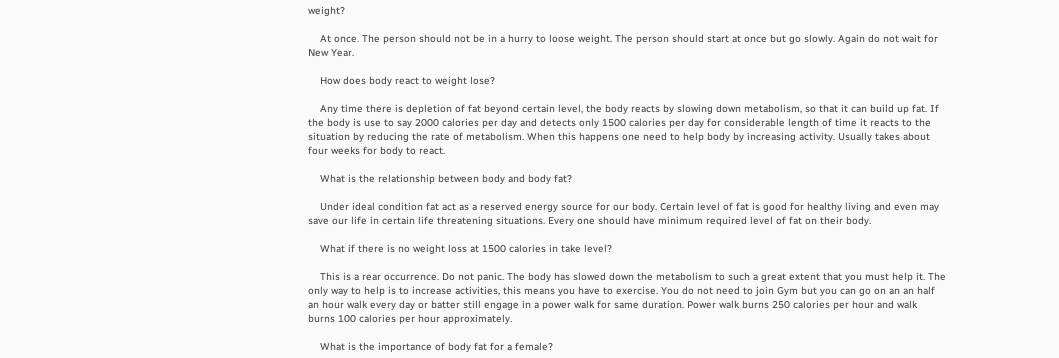weight?

    At once. The person should not be in a hurry to loose weight. The person should start at once but go slowly. Again do not wait for New Year.

    How does body react to weight lose?

    Any time there is depletion of fat beyond certain level, the body reacts by slowing down metabolism, so that it can build up fat. If the body is use to say 2000 calories per day and detects only 1500 calories per day for considerable length of time it reacts to the situation by reducing the rate of metabolism. When this happens one need to help body by increasing activity. Usually takes about four weeks for body to react.

    What is the relationship between body and body fat?

    Under ideal condition fat act as a reserved energy source for our body. Certain level of fat is good for healthy living and even may save our life in certain life threatening situations. Every one should have minimum required level of fat on their body.

    What if there is no weight loss at 1500 calories in take level?

    This is a rear occurrence. Do not panic. The body has slowed down the metabolism to such a great extent that you must help it. The only way to help is to increase activities, this means you have to exercise. You do not need to join Gym but you can go on an an half an hour walk every day or batter still engage in a power walk for same duration. Power walk burns 250 calories per hour and walk burns 100 calories per hour approximately.

    What is the importance of body fat for a female?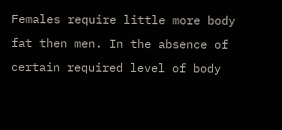Females require little more body fat then men. In the absence of certain required level of body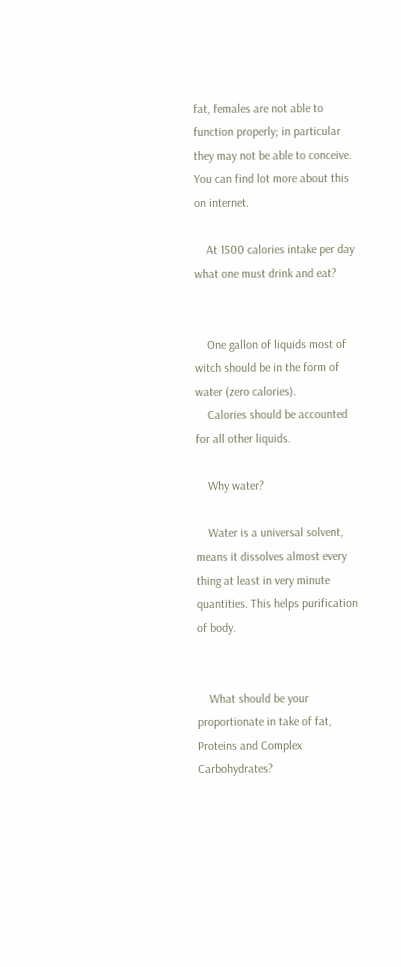fat, females are not able to function properly; in particular they may not be able to conceive. You can find lot more about this on internet.

    At 1500 calories intake per day what one must drink and eat?


    One gallon of liquids most of witch should be in the form of water (zero calories).
    Calories should be accounted for all other liquids.

    Why water?

    Water is a universal solvent, means it dissolves almost every thing at least in very minute quantities. This helps purification of body.


    What should be your proportionate in take of fat, Proteins and Complex Carbohydrates?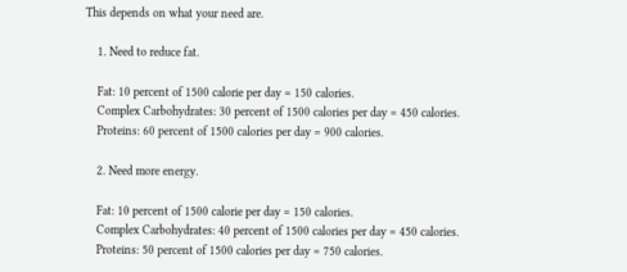This depends on what your need are.

    1. Need to reduce fat.

    Fat: 10 percent of 1500 calorie per day = 150 calories.
    Complex Carbohydrates: 30 percent of 1500 calories per day = 450 calories.
    Proteins: 60 percent of 1500 calories per day = 900 calories.

    2. Need more energy.

    Fat: 10 percent of 1500 calorie per day = 150 calories.
    Complex Carbohydrates: 40 percent of 1500 calories per day = 450 calories.
    Proteins: 50 percent of 1500 calories per day = 750 calories.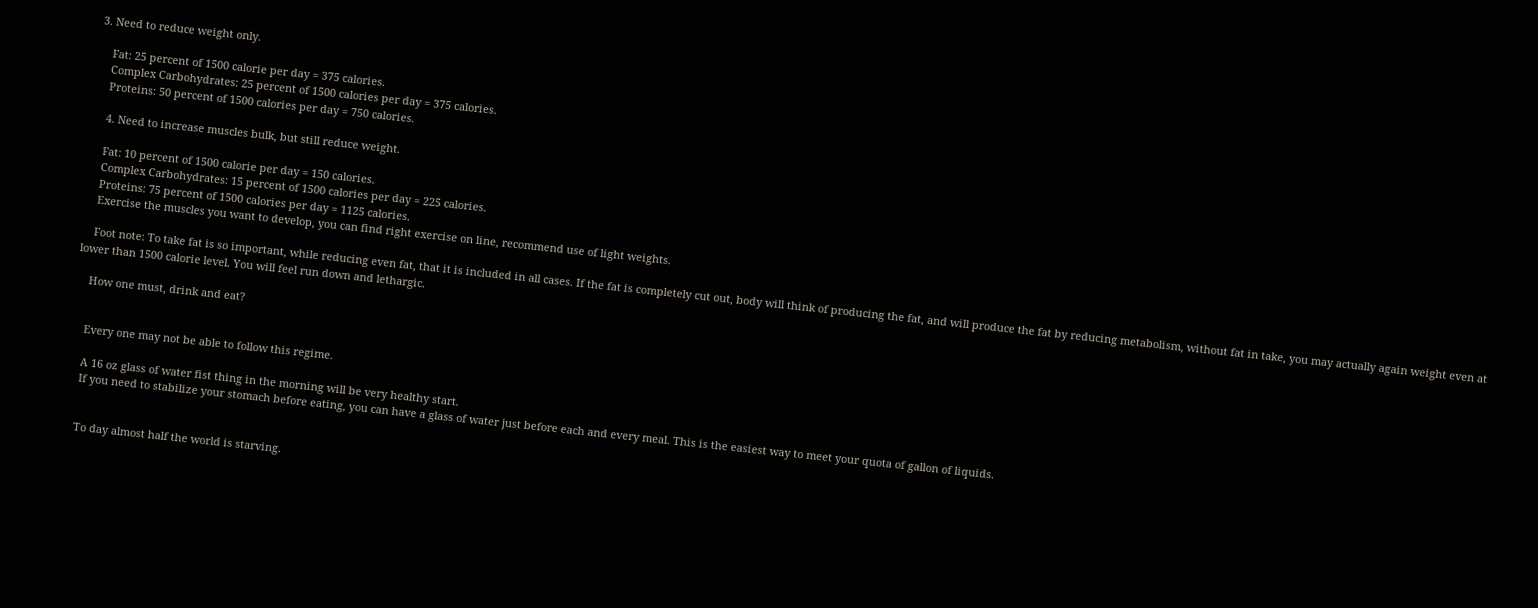3. Need to reduce weight only.

    Fat: 25 percent of 1500 calorie per day = 375 calories.
    Complex Carbohydrates: 25 percent of 1500 calories per day = 375 calories.
    Proteins: 50 percent of 1500 calories per day = 750 calories.

    4. Need to increase muscles bulk, but still reduce weight.

    Fat: 10 percent of 1500 calorie per day = 150 calories.
    Complex Carbohydrates: 15 percent of 1500 calories per day = 225 calories.
    Proteins: 75 percent of 1500 calories per day = 1125 calories.
    Exercise the muscles you want to develop, you can find right exercise on line, recommend use of light weights.

    Foot note: To take fat is so important, while reducing even fat, that it is included in all cases. If the fat is completely cut out, body will think of producing the fat, and will produce the fat by reducing metabolism, without fat in take, you may actually again weight even at lower than 1500 calorie level. You will feel run down and lethargic.

    How one must, drink and eat?


    Every one may not be able to follow this regime.

    A 16 oz glass of water fist thing in the morning will be very healthy start.
    If you need to stabilize your stomach before eating, you can have a glass of water just before each and every meal. This is the easiest way to meet your quota of gallon of liquids.


    To day almost half the world is starving.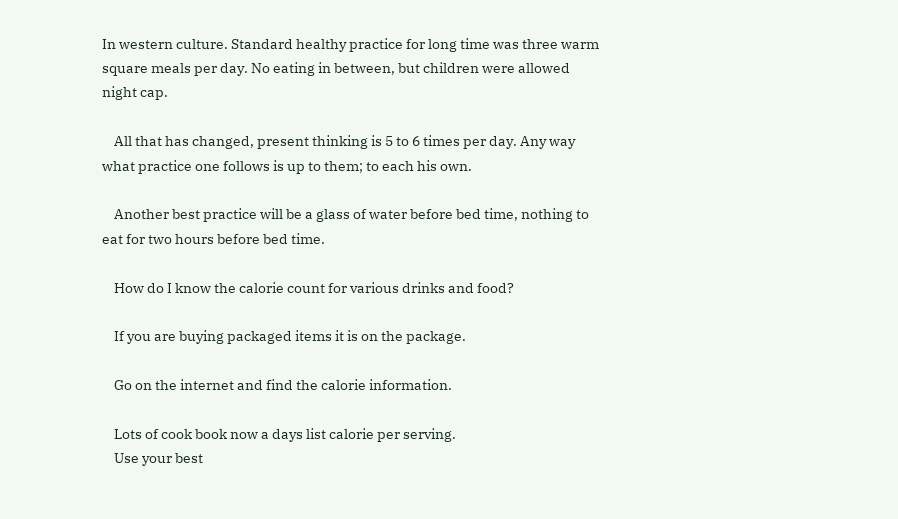In western culture. Standard healthy practice for long time was three warm square meals per day. No eating in between, but children were allowed night cap.

    All that has changed, present thinking is 5 to 6 times per day. Any way what practice one follows is up to them; to each his own.

    Another best practice will be a glass of water before bed time, nothing to eat for two hours before bed time.

    How do I know the calorie count for various drinks and food?

    If you are buying packaged items it is on the package.

    Go on the internet and find the calorie information.

    Lots of cook book now a days list calorie per serving.
    Use your best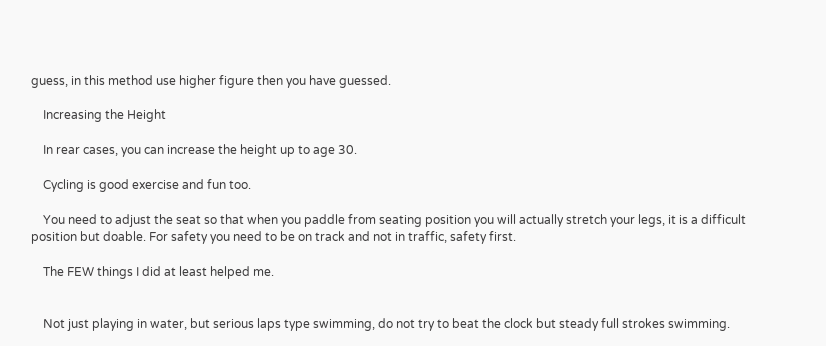guess, in this method use higher figure then you have guessed.

    Increasing the Height

    In rear cases, you can increase the height up to age 30.

    Cycling is good exercise and fun too.

    You need to adjust the seat so that when you paddle from seating position you will actually stretch your legs, it is a difficult position but doable. For safety you need to be on track and not in traffic, safety first.

    The FEW things I did at least helped me.


    Not just playing in water, but serious laps type swimming, do not try to beat the clock but steady full strokes swimming.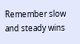Remember slow and steady wins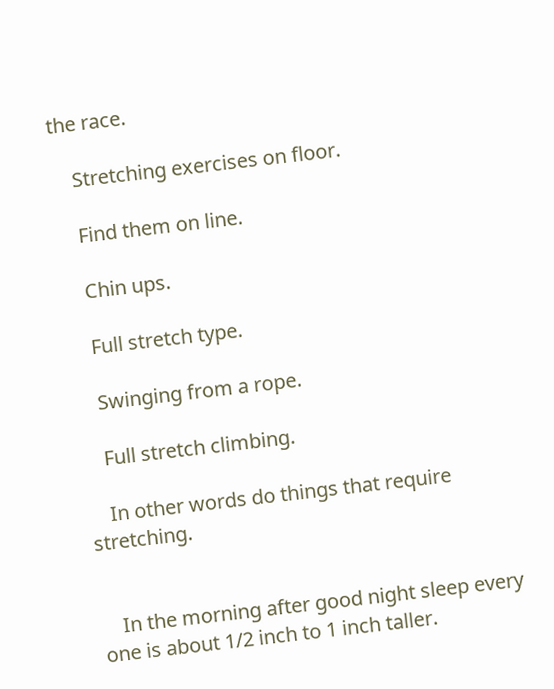the race.

    Stretching exercises on floor.

    Find them on line.

    Chin ups.

    Full stretch type.

    Swinging from a rope.

    Full stretch climbing.

    In other words do things that require stretching.


    In the morning after good night sleep every one is about 1/2 inch to 1 inch taller.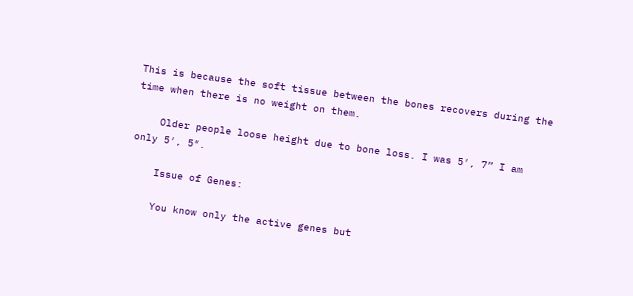This is because the soft tissue between the bones recovers during the time when there is no weight on them.

    Older people loose height due to bone loss. I was 5′, 7” I am only 5′, 5″.

    Issue of Genes:

    You know only the active genes but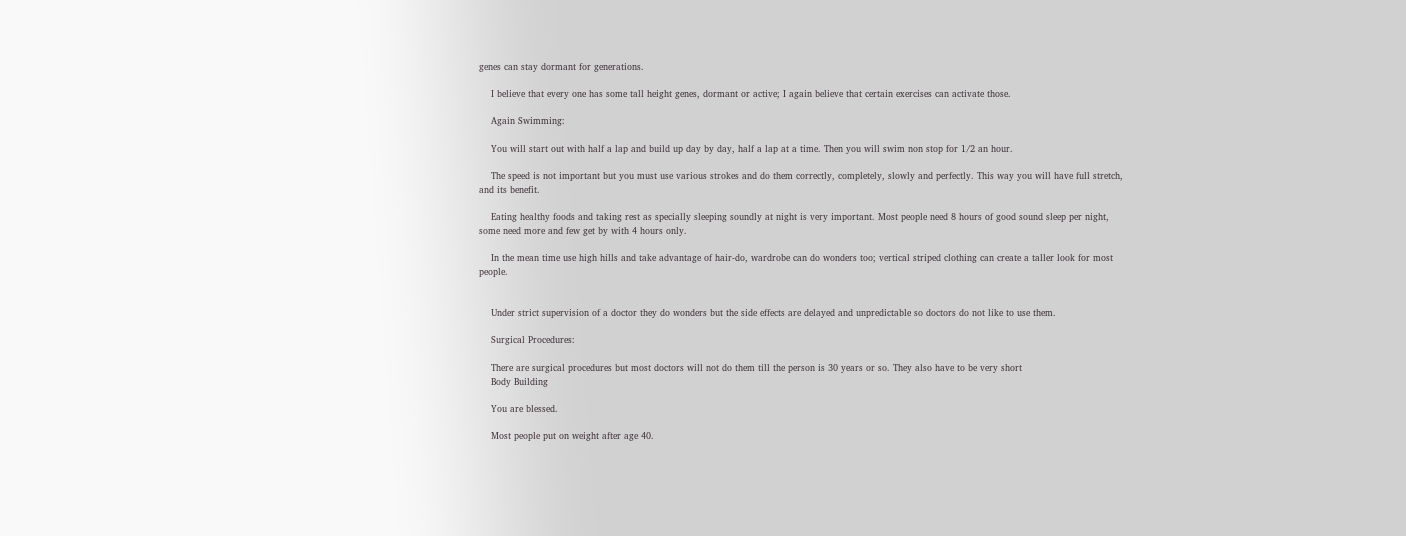genes can stay dormant for generations.

    I believe that every one has some tall height genes, dormant or active; I again believe that certain exercises can activate those.

    Again Swimming:

    You will start out with half a lap and build up day by day, half a lap at a time. Then you will swim non stop for 1/2 an hour.

    The speed is not important but you must use various strokes and do them correctly, completely, slowly and perfectly. This way you will have full stretch, and its benefit.

    Eating healthy foods and taking rest as specially sleeping soundly at night is very important. Most people need 8 hours of good sound sleep per night, some need more and few get by with 4 hours only.

    In the mean time use high hills and take advantage of hair-do, wardrobe can do wonders too; vertical striped clothing can create a taller look for most people.


    Under strict supervision of a doctor they do wonders but the side effects are delayed and unpredictable so doctors do not like to use them.

    Surgical Procedures:

    There are surgical procedures but most doctors will not do them till the person is 30 years or so. They also have to be very short
    Body Building

    You are blessed.

    Most people put on weight after age 40.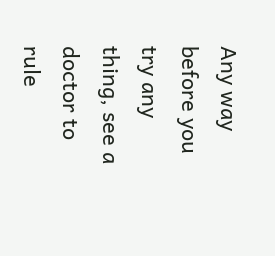Any way before you try any thing, see a doctor to rule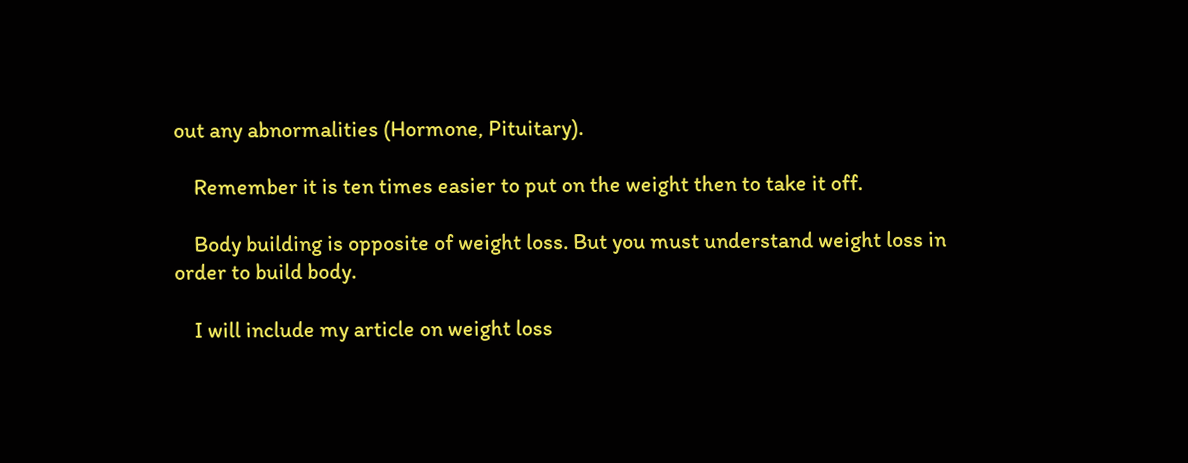out any abnormalities (Hormone, Pituitary).

    Remember it is ten times easier to put on the weight then to take it off.

    Body building is opposite of weight loss. But you must understand weight loss in order to build body.

    I will include my article on weight loss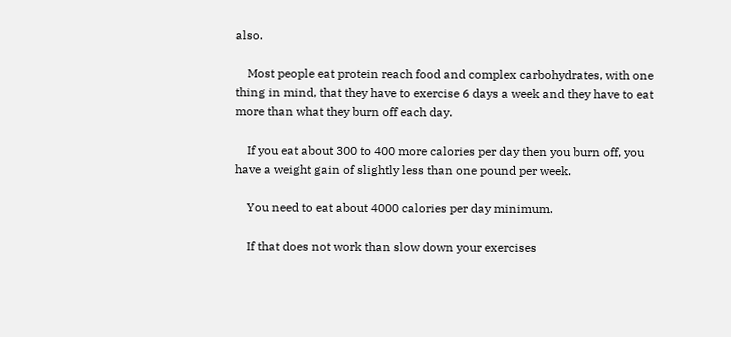also.

    Most people eat protein reach food and complex carbohydrates, with one thing in mind, that they have to exercise 6 days a week and they have to eat more than what they burn off each day.

    If you eat about 300 to 400 more calories per day then you burn off, you have a weight gain of slightly less than one pound per week.

    You need to eat about 4000 calories per day minimum.

    If that does not work than slow down your exercises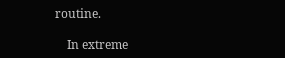routine.

    In extreme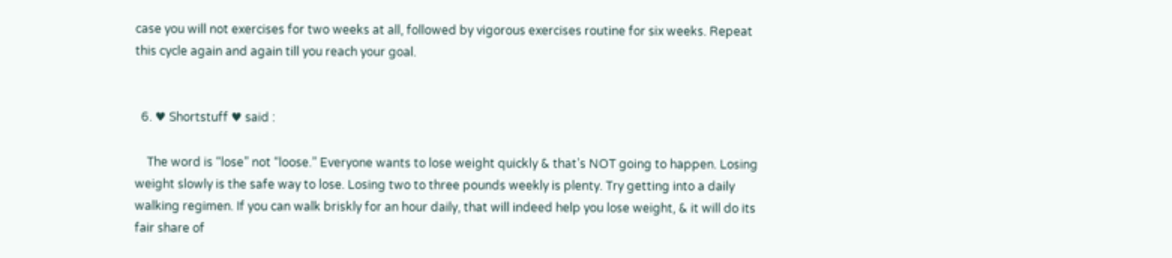case you will not exercises for two weeks at all, followed by vigorous exercises routine for six weeks. Repeat this cycle again and again till you reach your goal.


  6. ♥ Shortstuff ♥ said :

    The word is “lose” not “loose.” Everyone wants to lose weight quickly & that’s NOT going to happen. Losing weight slowly is the safe way to lose. Losing two to three pounds weekly is plenty. Try getting into a daily walking regimen. If you can walk briskly for an hour daily, that will indeed help you lose weight, & it will do its fair share of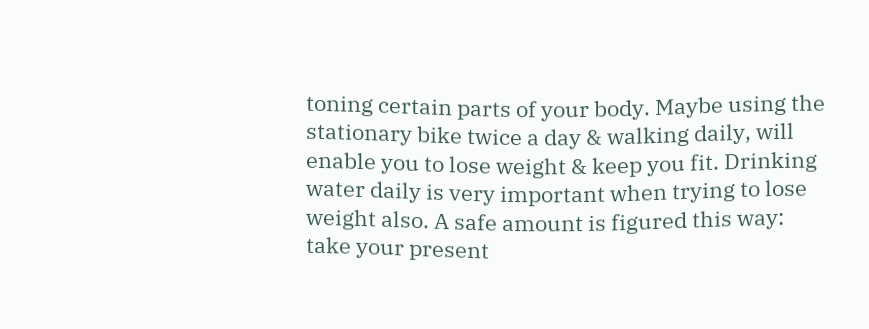toning certain parts of your body. Maybe using the stationary bike twice a day & walking daily, will enable you to lose weight & keep you fit. Drinking water daily is very important when trying to lose weight also. A safe amount is figured this way: take your present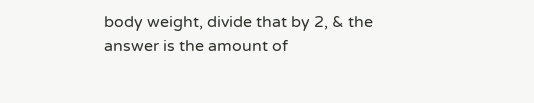body weight, divide that by 2, & the answer is the amount of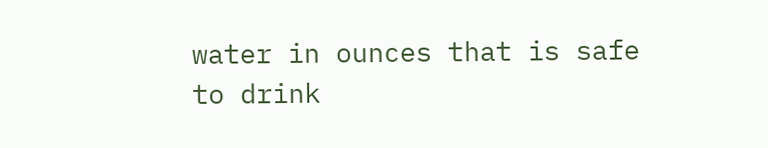water in ounces that is safe to drink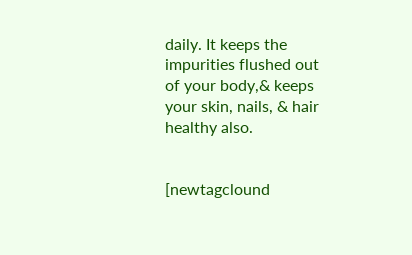daily. It keeps the impurities flushed out of your body,& keeps your skin, nails, & hair healthy also.


[newtagclound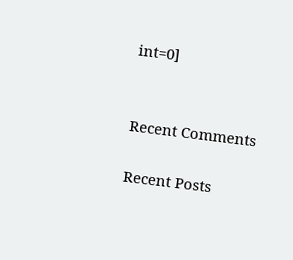int=0]


Recent Comments

Recent Posts